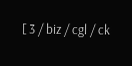[ 3 / biz / cgl / ck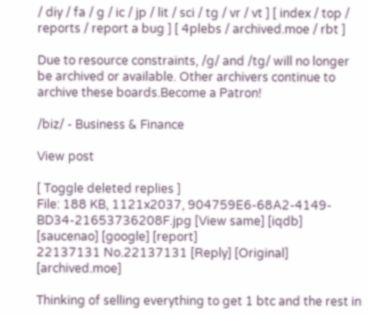/ diy / fa / g / ic / jp / lit / sci / tg / vr / vt ] [ index / top / reports / report a bug ] [ 4plebs / archived.moe / rbt ]

Due to resource constraints, /g/ and /tg/ will no longer be archived or available. Other archivers continue to archive these boards.Become a Patron!

/biz/ - Business & Finance

View post

[ Toggle deleted replies ]
File: 188 KB, 1121x2037, 904759E6-68A2-4149-BD34-21653736208F.jpg [View same] [iqdb] [saucenao] [google] [report]
22137131 No.22137131 [Reply] [Original] [archived.moe]

Thinking of selling everything to get 1 btc and the rest in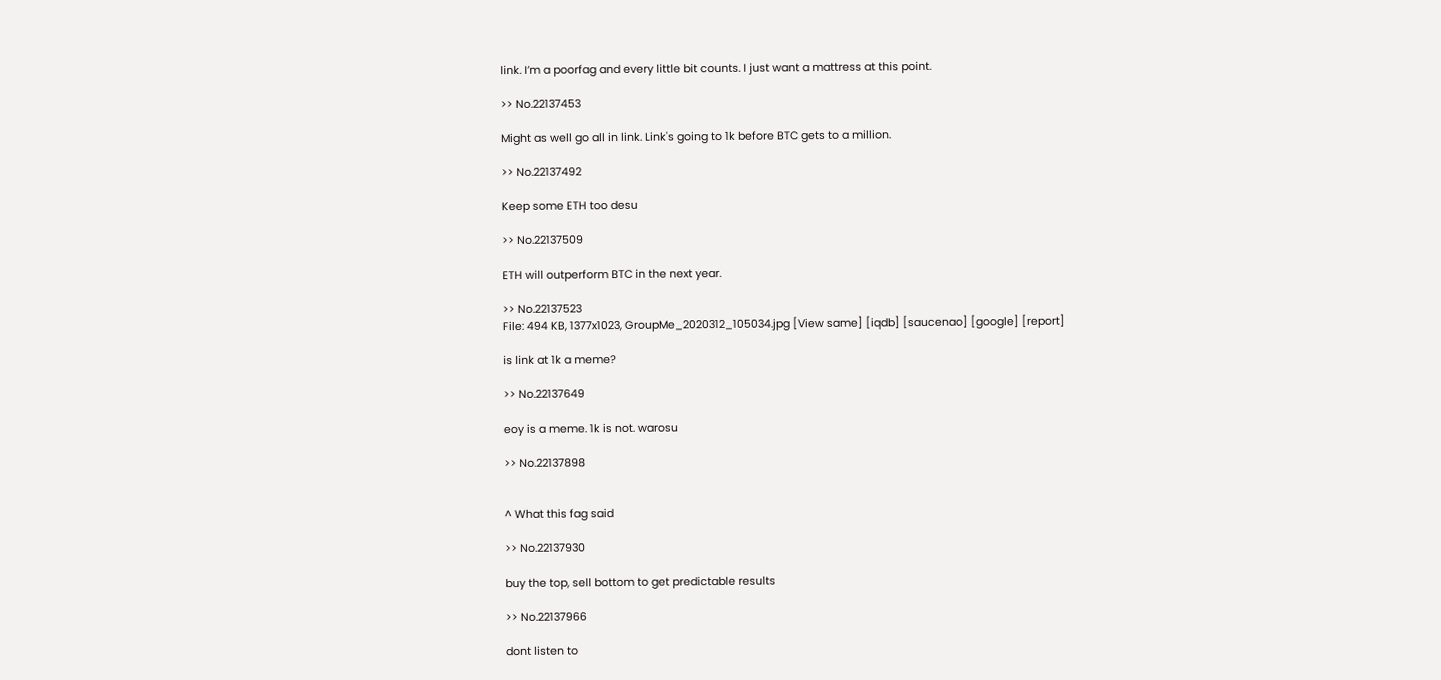link. I’m a poorfag and every little bit counts. I just want a mattress at this point.

>> No.22137453

Might as well go all in link. Link's going to 1k before BTC gets to a million.

>> No.22137492

Keep some ETH too desu

>> No.22137509

ETH will outperform BTC in the next year.

>> No.22137523
File: 494 KB, 1377x1023, GroupMe_2020312_105034.jpg [View same] [iqdb] [saucenao] [google] [report]

is link at 1k a meme?

>> No.22137649

eoy is a meme. 1k is not. warosu

>> No.22137898


^ What this fag said

>> No.22137930

buy the top, sell bottom to get predictable results

>> No.22137966

dont listen to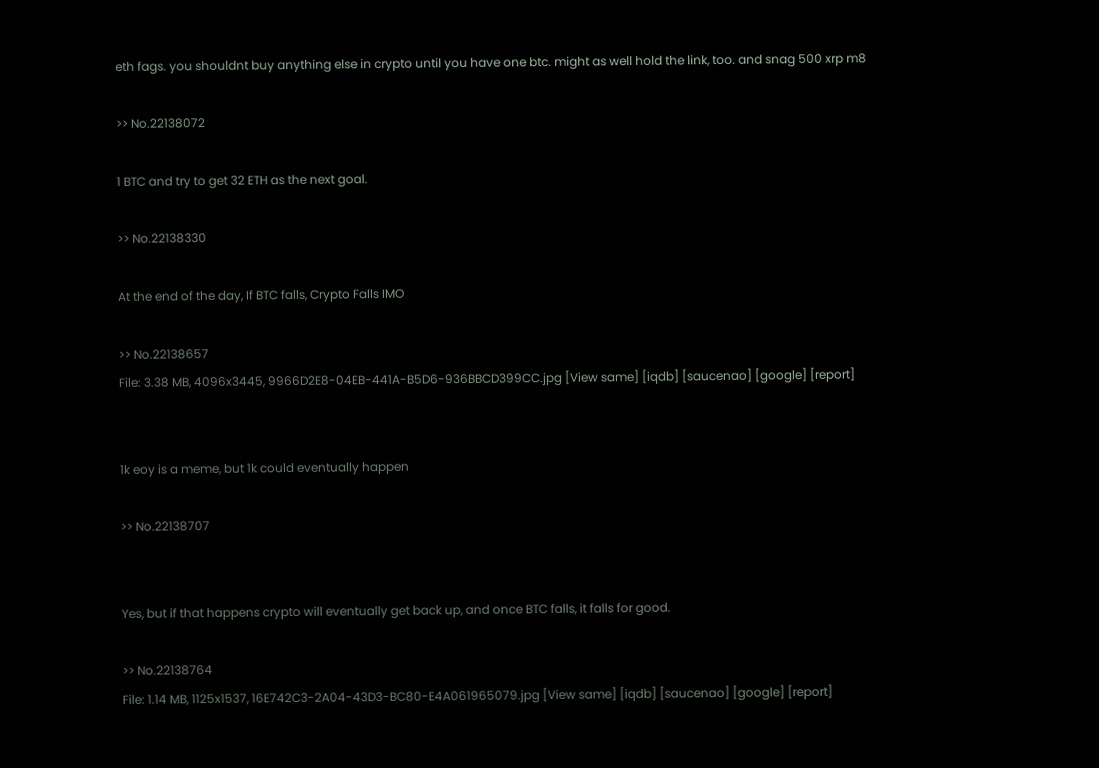eth fags. you shouldnt buy anything else in crypto until you have one btc. might as well hold the link, too. and snag 500 xrp m8

>> No.22138072

1 BTC and try to get 32 ETH as the next goal.

>> No.22138330

At the end of the day, If BTC falls, Crypto Falls IMO

>> No.22138657
File: 3.38 MB, 4096x3445, 9966D2E8-04EB-441A-B5D6-936BBCD399CC.jpg [View same] [iqdb] [saucenao] [google] [report]


1k eoy is a meme, but 1k could eventually happen

>> No.22138707


Yes, but if that happens crypto will eventually get back up, and once BTC falls, it falls for good.

>> No.22138764
File: 1.14 MB, 1125x1537, 16E742C3-2A04-43D3-BC80-E4A061965079.jpg [View same] [iqdb] [saucenao] [google] [report]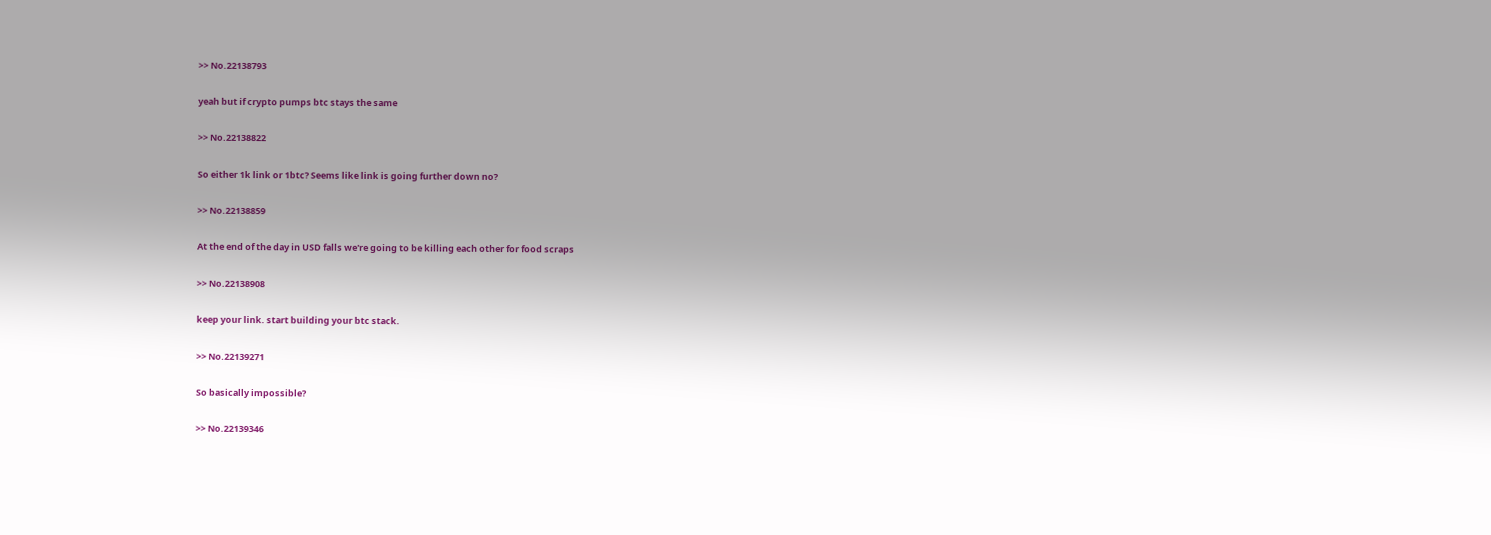>> No.22138793

yeah but if crypto pumps btc stays the same

>> No.22138822

So either 1k link or 1btc? Seems like link is going further down no?

>> No.22138859

At the end of the day in USD falls we're going to be killing each other for food scraps

>> No.22138908

keep your link. start building your btc stack.

>> No.22139271

So basically impossible?

>> No.22139346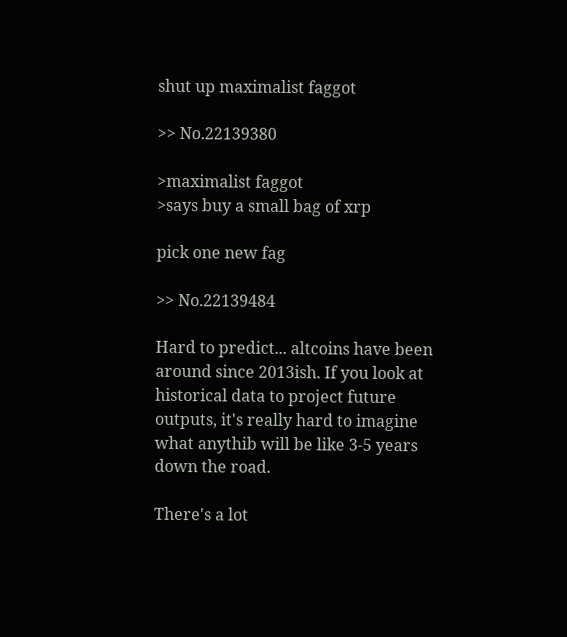shut up maximalist faggot

>> No.22139380

>maximalist faggot
>says buy a small bag of xrp

pick one new fag

>> No.22139484

Hard to predict... altcoins have been around since 2013ish. If you look at historical data to project future outputs, it's really hard to imagine what anythib will be like 3-5 years down the road.

There's a lot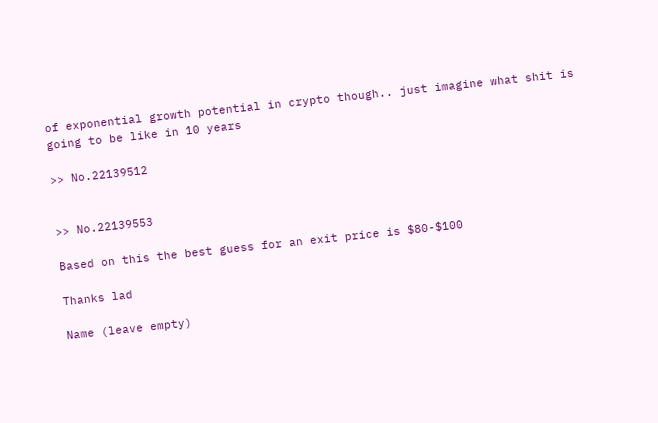of exponential growth potential in crypto though.. just imagine what shit is going to be like in 10 years

>> No.22139512


>> No.22139553

Based on this the best guess for an exit price is $80-$100

Thanks lad

Name (leave empty)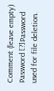Comment (leave empty)
Password [?]Password used for file deletion.